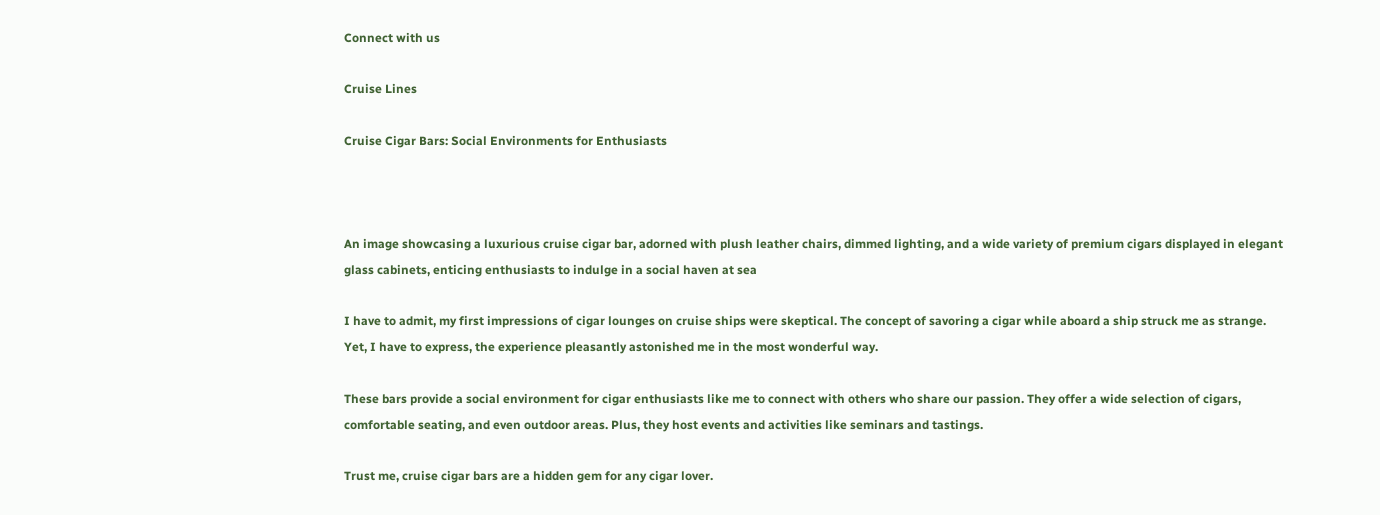Connect with us

Cruise Lines

Cruise Cigar Bars: Social Environments for Enthusiasts



An image showcasing a luxurious cruise cigar bar, adorned with plush leather chairs, dimmed lighting, and a wide variety of premium cigars displayed in elegant glass cabinets, enticing enthusiasts to indulge in a social haven at sea

I have to admit, my first impressions of cigar lounges on cruise ships were skeptical. The concept of savoring a cigar while aboard a ship struck me as strange. Yet, I have to express, the experience pleasantly astonished me in the most wonderful way.

These bars provide a social environment for cigar enthusiasts like me to connect with others who share our passion. They offer a wide selection of cigars, comfortable seating, and even outdoor areas. Plus, they host events and activities like seminars and tastings.

Trust me, cruise cigar bars are a hidden gem for any cigar lover.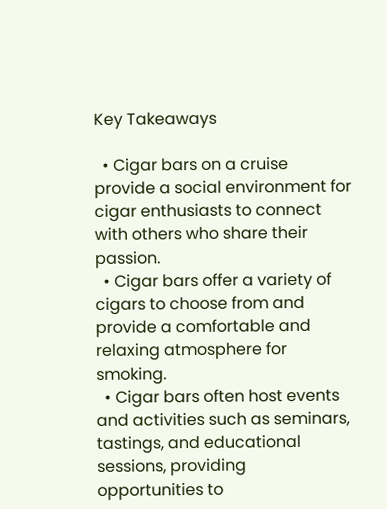Key Takeaways

  • Cigar bars on a cruise provide a social environment for cigar enthusiasts to connect with others who share their passion.
  • Cigar bars offer a variety of cigars to choose from and provide a comfortable and relaxing atmosphere for smoking.
  • Cigar bars often host events and activities such as seminars, tastings, and educational sessions, providing opportunities to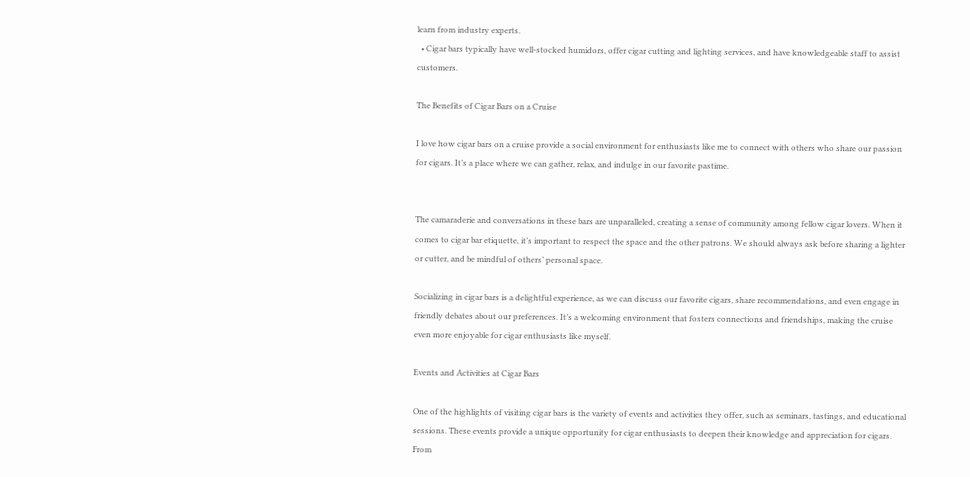learn from industry experts.
  • Cigar bars typically have well-stocked humidors, offer cigar cutting and lighting services, and have knowledgeable staff to assist customers.

The Benefits of Cigar Bars on a Cruise

I love how cigar bars on a cruise provide a social environment for enthusiasts like me to connect with others who share our passion for cigars. It’s a place where we can gather, relax, and indulge in our favorite pastime.


The camaraderie and conversations in these bars are unparalleled, creating a sense of community among fellow cigar lovers. When it comes to cigar bar etiquette, it’s important to respect the space and the other patrons. We should always ask before sharing a lighter or cutter, and be mindful of others’ personal space.

Socializing in cigar bars is a delightful experience, as we can discuss our favorite cigars, share recommendations, and even engage in friendly debates about our preferences. It’s a welcoming environment that fosters connections and friendships, making the cruise even more enjoyable for cigar enthusiasts like myself.

Events and Activities at Cigar Bars

One of the highlights of visiting cigar bars is the variety of events and activities they offer, such as seminars, tastings, and educational sessions. These events provide a unique opportunity for cigar enthusiasts to deepen their knowledge and appreciation for cigars. From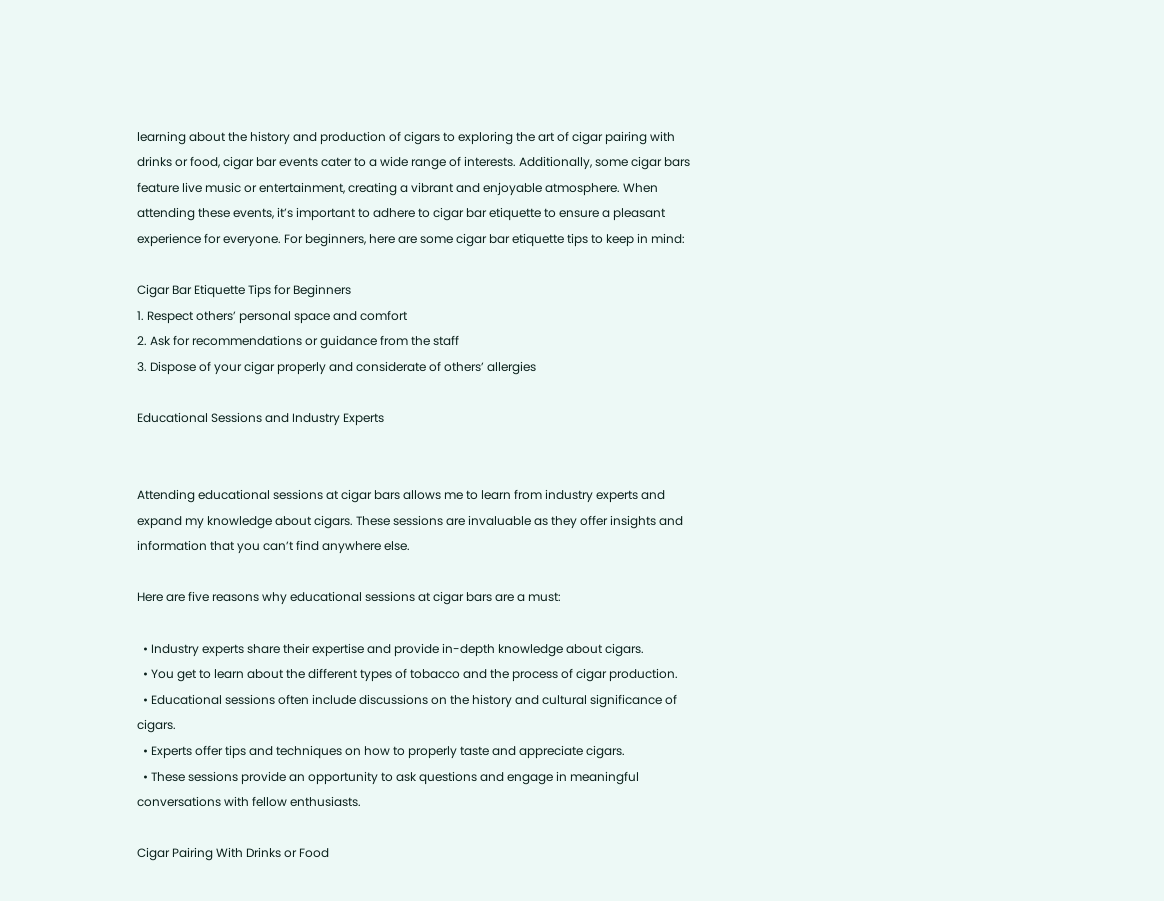learning about the history and production of cigars to exploring the art of cigar pairing with drinks or food, cigar bar events cater to a wide range of interests. Additionally, some cigar bars feature live music or entertainment, creating a vibrant and enjoyable atmosphere. When attending these events, it’s important to adhere to cigar bar etiquette to ensure a pleasant experience for everyone. For beginners, here are some cigar bar etiquette tips to keep in mind:

Cigar Bar Etiquette Tips for Beginners
1. Respect others’ personal space and comfort
2. Ask for recommendations or guidance from the staff
3. Dispose of your cigar properly and considerate of others’ allergies

Educational Sessions and Industry Experts


Attending educational sessions at cigar bars allows me to learn from industry experts and expand my knowledge about cigars. These sessions are invaluable as they offer insights and information that you can’t find anywhere else.

Here are five reasons why educational sessions at cigar bars are a must:

  • Industry experts share their expertise and provide in-depth knowledge about cigars.
  • You get to learn about the different types of tobacco and the process of cigar production.
  • Educational sessions often include discussions on the history and cultural significance of cigars.
  • Experts offer tips and techniques on how to properly taste and appreciate cigars.
  • These sessions provide an opportunity to ask questions and engage in meaningful conversations with fellow enthusiasts.

Cigar Pairing With Drinks or Food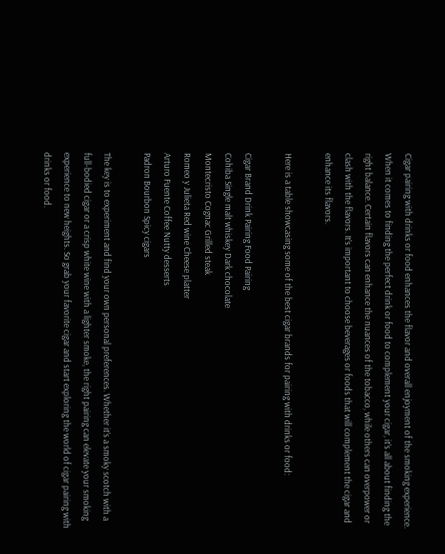Cigar pairing with drinks or food enhances the flavor and overall enjoyment of the smoking experience. When it comes to finding the perfect drink or food to complement your cigar, it’s all about finding the right balance. Certain flavors can enhance the nuances of the tobacco, while others can overpower or clash with the flavors. It’s important to choose beverages or foods that will complement the cigar and enhance its flavors.

Here is a table showcasing some of the best cigar brands for pairing with drinks or food:

Cigar Brand Drink Pairing Food Pairing
Cohiba Single malt whiskey Dark chocolate
Montecristo Cognac Grilled steak
Romeo y Julieta Red wine Cheese platter
Arturo Fuente Coffee Nutty desserts
Padron Bourbon Spicy cigars

The key is to experiment and find your own personal preferences. Whether it’s a smoky scotch with a full-bodied cigar or a crisp white wine with a lighter smoke, the right pairing can elevate your smoking experience to new heights. So grab your favorite cigar and start exploring the world of cigar pairing with drinks or food.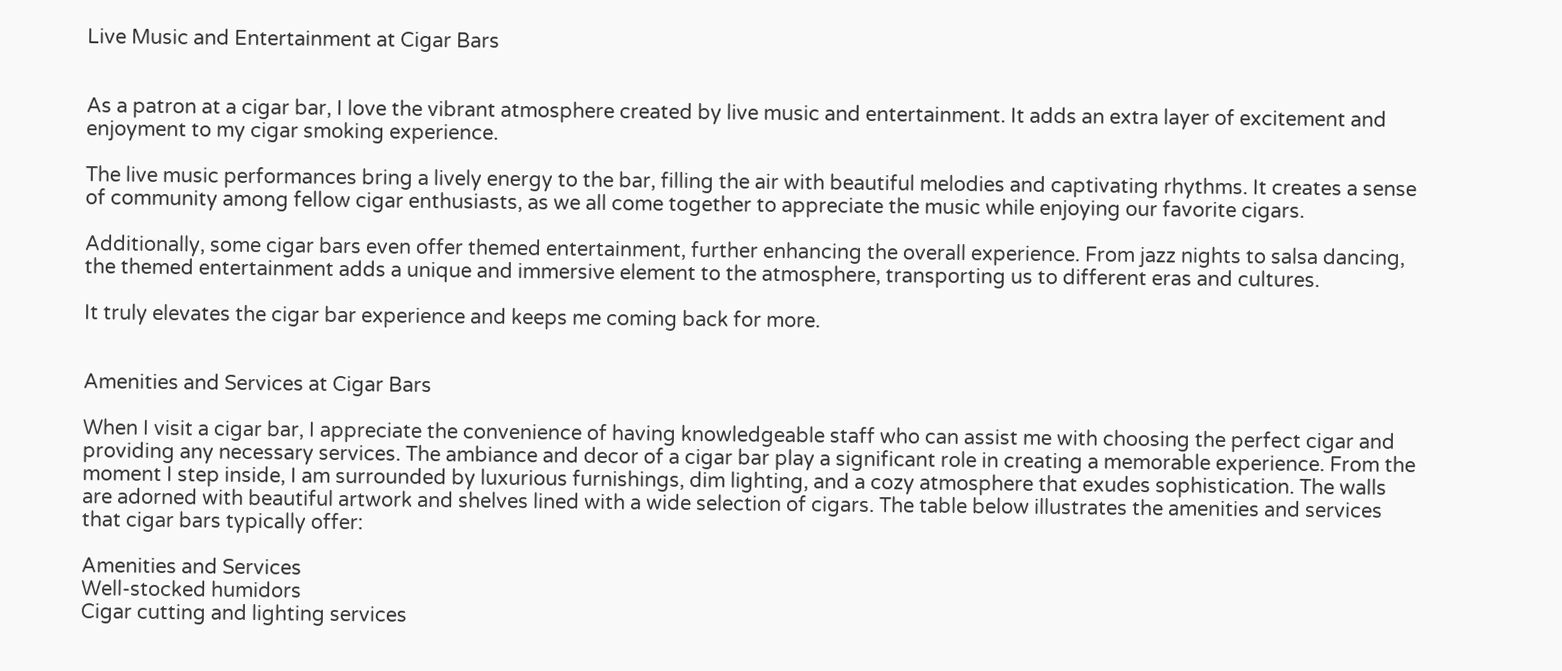Live Music and Entertainment at Cigar Bars


As a patron at a cigar bar, I love the vibrant atmosphere created by live music and entertainment. It adds an extra layer of excitement and enjoyment to my cigar smoking experience.

The live music performances bring a lively energy to the bar, filling the air with beautiful melodies and captivating rhythms. It creates a sense of community among fellow cigar enthusiasts, as we all come together to appreciate the music while enjoying our favorite cigars.

Additionally, some cigar bars even offer themed entertainment, further enhancing the overall experience. From jazz nights to salsa dancing, the themed entertainment adds a unique and immersive element to the atmosphere, transporting us to different eras and cultures.

It truly elevates the cigar bar experience and keeps me coming back for more.


Amenities and Services at Cigar Bars

When I visit a cigar bar, I appreciate the convenience of having knowledgeable staff who can assist me with choosing the perfect cigar and providing any necessary services. The ambiance and decor of a cigar bar play a significant role in creating a memorable experience. From the moment I step inside, I am surrounded by luxurious furnishings, dim lighting, and a cozy atmosphere that exudes sophistication. The walls are adorned with beautiful artwork and shelves lined with a wide selection of cigars. The table below illustrates the amenities and services that cigar bars typically offer:

Amenities and Services
Well-stocked humidors
Cigar cutting and lighting services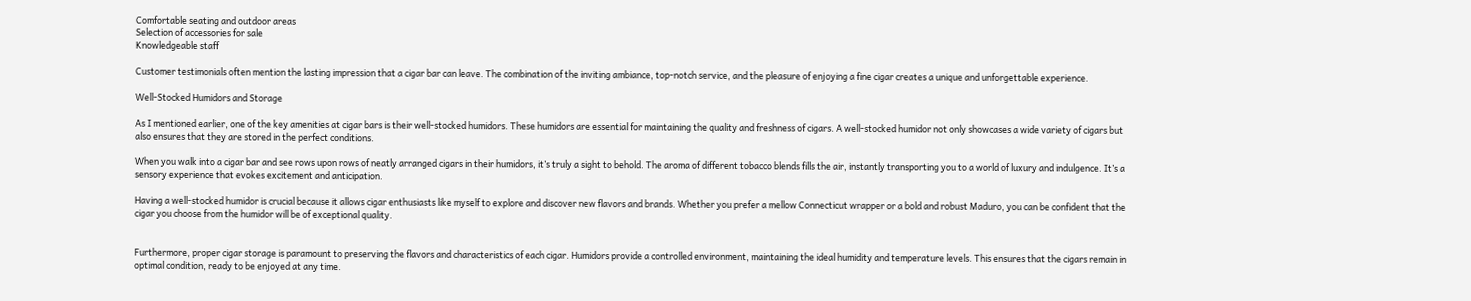Comfortable seating and outdoor areas
Selection of accessories for sale
Knowledgeable staff

Customer testimonials often mention the lasting impression that a cigar bar can leave. The combination of the inviting ambiance, top-notch service, and the pleasure of enjoying a fine cigar creates a unique and unforgettable experience.

Well-Stocked Humidors and Storage

As I mentioned earlier, one of the key amenities at cigar bars is their well-stocked humidors. These humidors are essential for maintaining the quality and freshness of cigars. A well-stocked humidor not only showcases a wide variety of cigars but also ensures that they are stored in the perfect conditions.

When you walk into a cigar bar and see rows upon rows of neatly arranged cigars in their humidors, it’s truly a sight to behold. The aroma of different tobacco blends fills the air, instantly transporting you to a world of luxury and indulgence. It’s a sensory experience that evokes excitement and anticipation.

Having a well-stocked humidor is crucial because it allows cigar enthusiasts like myself to explore and discover new flavors and brands. Whether you prefer a mellow Connecticut wrapper or a bold and robust Maduro, you can be confident that the cigar you choose from the humidor will be of exceptional quality.


Furthermore, proper cigar storage is paramount to preserving the flavors and characteristics of each cigar. Humidors provide a controlled environment, maintaining the ideal humidity and temperature levels. This ensures that the cigars remain in optimal condition, ready to be enjoyed at any time.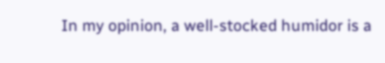In my opinion, a well-stocked humidor is a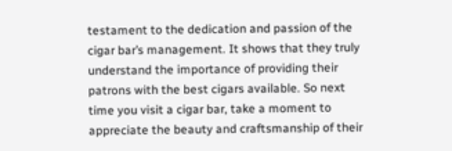testament to the dedication and passion of the cigar bar’s management. It shows that they truly understand the importance of providing their patrons with the best cigars available. So next time you visit a cigar bar, take a moment to appreciate the beauty and craftsmanship of their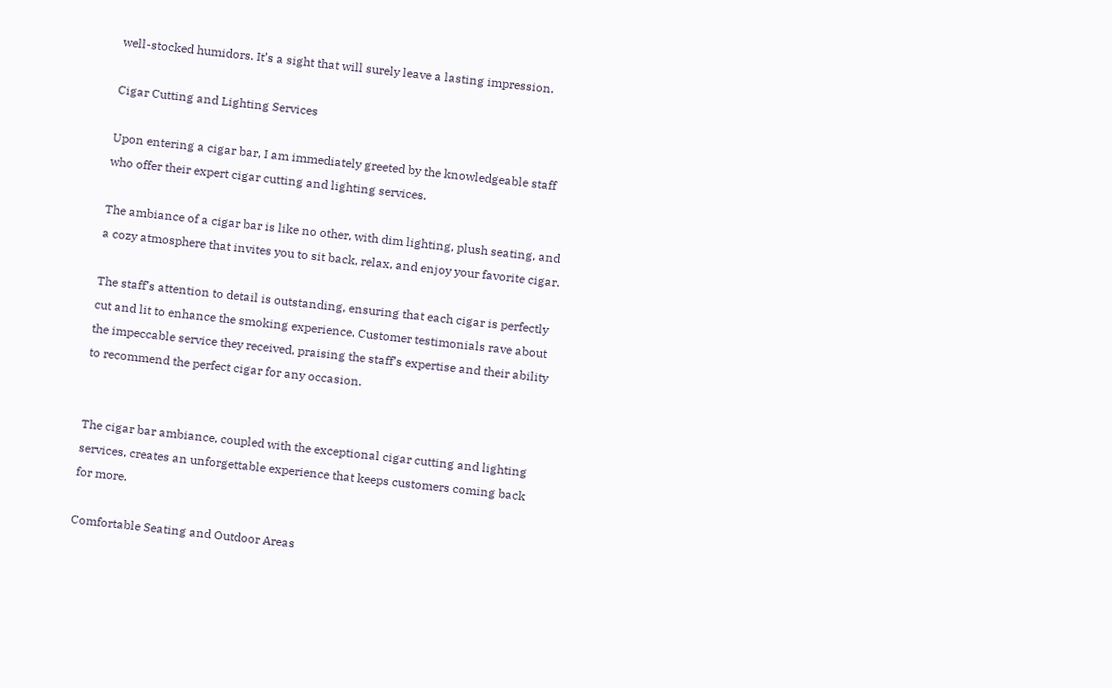well-stocked humidors. It’s a sight that will surely leave a lasting impression.

Cigar Cutting and Lighting Services

Upon entering a cigar bar, I am immediately greeted by the knowledgeable staff who offer their expert cigar cutting and lighting services.

The ambiance of a cigar bar is like no other, with dim lighting, plush seating, and a cozy atmosphere that invites you to sit back, relax, and enjoy your favorite cigar.

The staff’s attention to detail is outstanding, ensuring that each cigar is perfectly cut and lit to enhance the smoking experience. Customer testimonials rave about the impeccable service they received, praising the staff’s expertise and their ability to recommend the perfect cigar for any occasion.


The cigar bar ambiance, coupled with the exceptional cigar cutting and lighting services, creates an unforgettable experience that keeps customers coming back for more.

Comfortable Seating and Outdoor Areas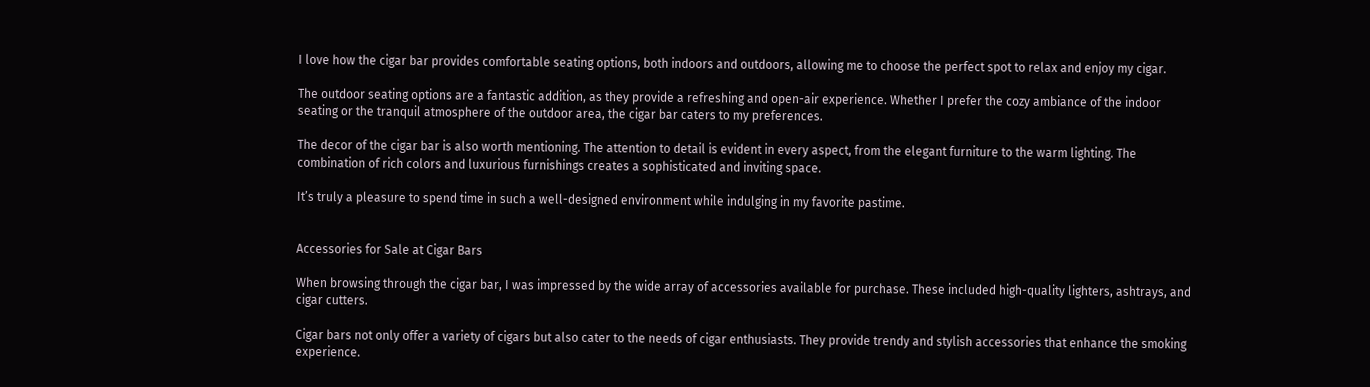I love how the cigar bar provides comfortable seating options, both indoors and outdoors, allowing me to choose the perfect spot to relax and enjoy my cigar.

The outdoor seating options are a fantastic addition, as they provide a refreshing and open-air experience. Whether I prefer the cozy ambiance of the indoor seating or the tranquil atmosphere of the outdoor area, the cigar bar caters to my preferences.

The decor of the cigar bar is also worth mentioning. The attention to detail is evident in every aspect, from the elegant furniture to the warm lighting. The combination of rich colors and luxurious furnishings creates a sophisticated and inviting space.

It’s truly a pleasure to spend time in such a well-designed environment while indulging in my favorite pastime.


Accessories for Sale at Cigar Bars

When browsing through the cigar bar, I was impressed by the wide array of accessories available for purchase. These included high-quality lighters, ashtrays, and cigar cutters.

Cigar bars not only offer a variety of cigars but also cater to the needs of cigar enthusiasts. They provide trendy and stylish accessories that enhance the smoking experience.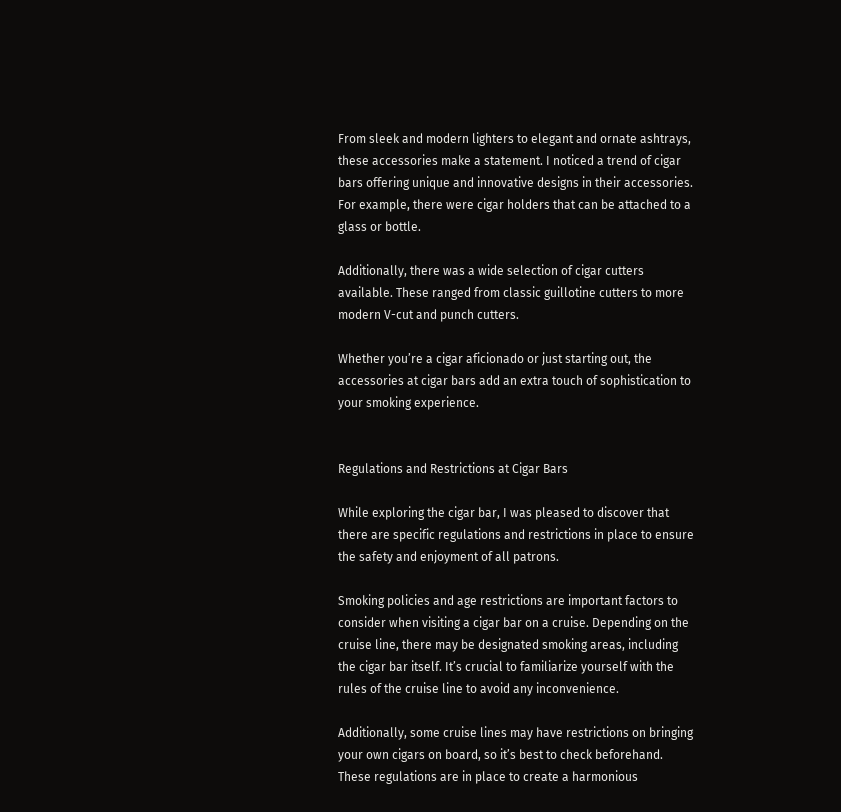From sleek and modern lighters to elegant and ornate ashtrays, these accessories make a statement. I noticed a trend of cigar bars offering unique and innovative designs in their accessories. For example, there were cigar holders that can be attached to a glass or bottle.

Additionally, there was a wide selection of cigar cutters available. These ranged from classic guillotine cutters to more modern V-cut and punch cutters.

Whether you’re a cigar aficionado or just starting out, the accessories at cigar bars add an extra touch of sophistication to your smoking experience.


Regulations and Restrictions at Cigar Bars

While exploring the cigar bar, I was pleased to discover that there are specific regulations and restrictions in place to ensure the safety and enjoyment of all patrons.

Smoking policies and age restrictions are important factors to consider when visiting a cigar bar on a cruise. Depending on the cruise line, there may be designated smoking areas, including the cigar bar itself. It’s crucial to familiarize yourself with the rules of the cruise line to avoid any inconvenience.

Additionally, some cruise lines may have restrictions on bringing your own cigars on board, so it’s best to check beforehand. These regulations are in place to create a harmonious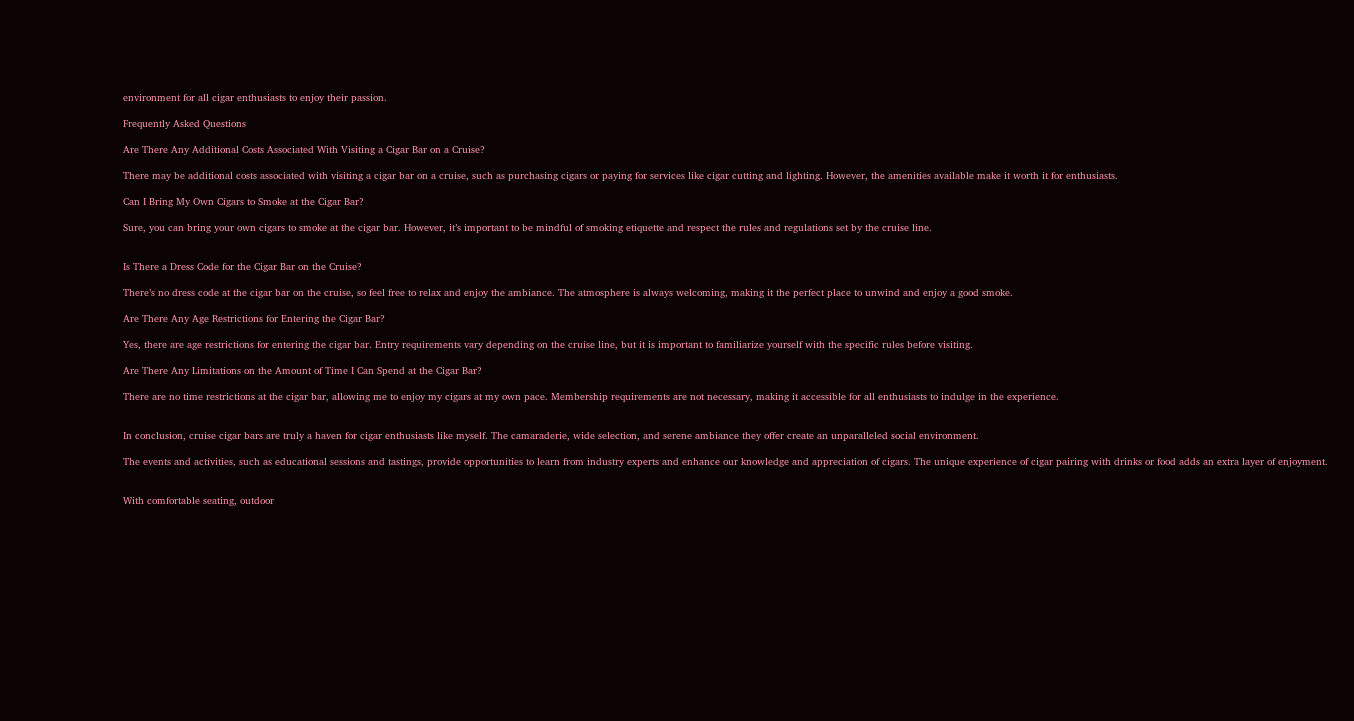environment for all cigar enthusiasts to enjoy their passion.

Frequently Asked Questions

Are There Any Additional Costs Associated With Visiting a Cigar Bar on a Cruise?

There may be additional costs associated with visiting a cigar bar on a cruise, such as purchasing cigars or paying for services like cigar cutting and lighting. However, the amenities available make it worth it for enthusiasts.

Can I Bring My Own Cigars to Smoke at the Cigar Bar?

Sure, you can bring your own cigars to smoke at the cigar bar. However, it’s important to be mindful of smoking etiquette and respect the rules and regulations set by the cruise line.


Is There a Dress Code for the Cigar Bar on the Cruise?

There’s no dress code at the cigar bar on the cruise, so feel free to relax and enjoy the ambiance. The atmosphere is always welcoming, making it the perfect place to unwind and enjoy a good smoke.

Are There Any Age Restrictions for Entering the Cigar Bar?

Yes, there are age restrictions for entering the cigar bar. Entry requirements vary depending on the cruise line, but it is important to familiarize yourself with the specific rules before visiting.

Are There Any Limitations on the Amount of Time I Can Spend at the Cigar Bar?

There are no time restrictions at the cigar bar, allowing me to enjoy my cigars at my own pace. Membership requirements are not necessary, making it accessible for all enthusiasts to indulge in the experience.


In conclusion, cruise cigar bars are truly a haven for cigar enthusiasts like myself. The camaraderie, wide selection, and serene ambiance they offer create an unparalleled social environment.

The events and activities, such as educational sessions and tastings, provide opportunities to learn from industry experts and enhance our knowledge and appreciation of cigars. The unique experience of cigar pairing with drinks or food adds an extra layer of enjoyment.


With comfortable seating, outdoor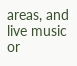areas, and live music or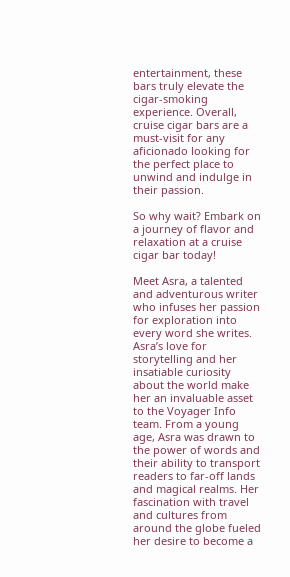entertainment, these bars truly elevate the cigar-smoking experience. Overall, cruise cigar bars are a must-visit for any aficionado looking for the perfect place to unwind and indulge in their passion.

So why wait? Embark on a journey of flavor and relaxation at a cruise cigar bar today!

Meet Asra, a talented and adventurous writer who infuses her passion for exploration into every word she writes. Asra’s love for storytelling and her insatiable curiosity about the world make her an invaluable asset to the Voyager Info team. From a young age, Asra was drawn to the power of words and their ability to transport readers to far-off lands and magical realms. Her fascination with travel and cultures from around the globe fueled her desire to become a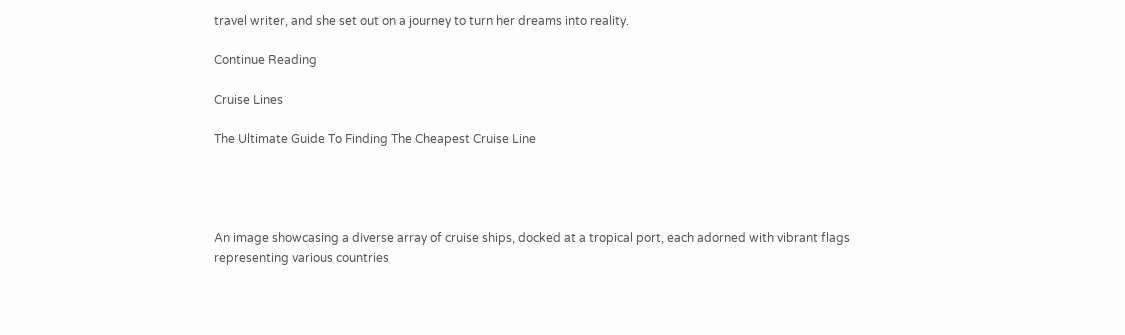travel writer, and she set out on a journey to turn her dreams into reality.

Continue Reading

Cruise Lines

The Ultimate Guide To Finding The Cheapest Cruise Line




An image showcasing a diverse array of cruise ships, docked at a tropical port, each adorned with vibrant flags representing various countries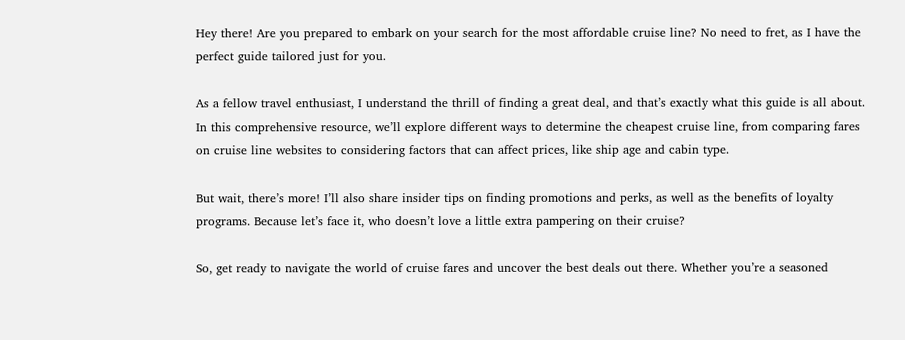Hey there! Are you prepared to embark on your search for the most affordable cruise line? No need to fret, as I have the perfect guide tailored just for you.

As a fellow travel enthusiast, I understand the thrill of finding a great deal, and that’s exactly what this guide is all about. In this comprehensive resource, we’ll explore different ways to determine the cheapest cruise line, from comparing fares on cruise line websites to considering factors that can affect prices, like ship age and cabin type.

But wait, there’s more! I’ll also share insider tips on finding promotions and perks, as well as the benefits of loyalty programs. Because let’s face it, who doesn’t love a little extra pampering on their cruise?

So, get ready to navigate the world of cruise fares and uncover the best deals out there. Whether you’re a seasoned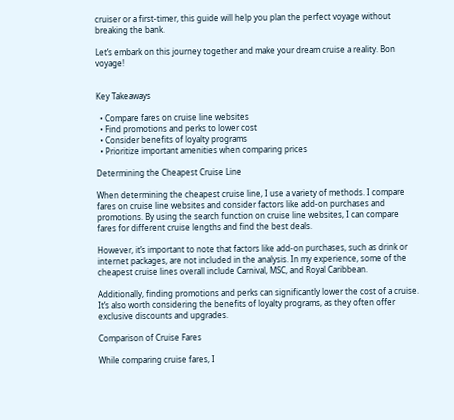cruiser or a first-timer, this guide will help you plan the perfect voyage without breaking the bank.

Let’s embark on this journey together and make your dream cruise a reality. Bon voyage!


Key Takeaways

  • Compare fares on cruise line websites
  • Find promotions and perks to lower cost
  • Consider benefits of loyalty programs
  • Prioritize important amenities when comparing prices

Determining the Cheapest Cruise Line

When determining the cheapest cruise line, I use a variety of methods. I compare fares on cruise line websites and consider factors like add-on purchases and promotions. By using the search function on cruise line websites, I can compare fares for different cruise lengths and find the best deals.

However, it’s important to note that factors like add-on purchases, such as drink or internet packages, are not included in the analysis. In my experience, some of the cheapest cruise lines overall include Carnival, MSC, and Royal Caribbean.

Additionally, finding promotions and perks can significantly lower the cost of a cruise. It’s also worth considering the benefits of loyalty programs, as they often offer exclusive discounts and upgrades.

Comparison of Cruise Fares

While comparing cruise fares, I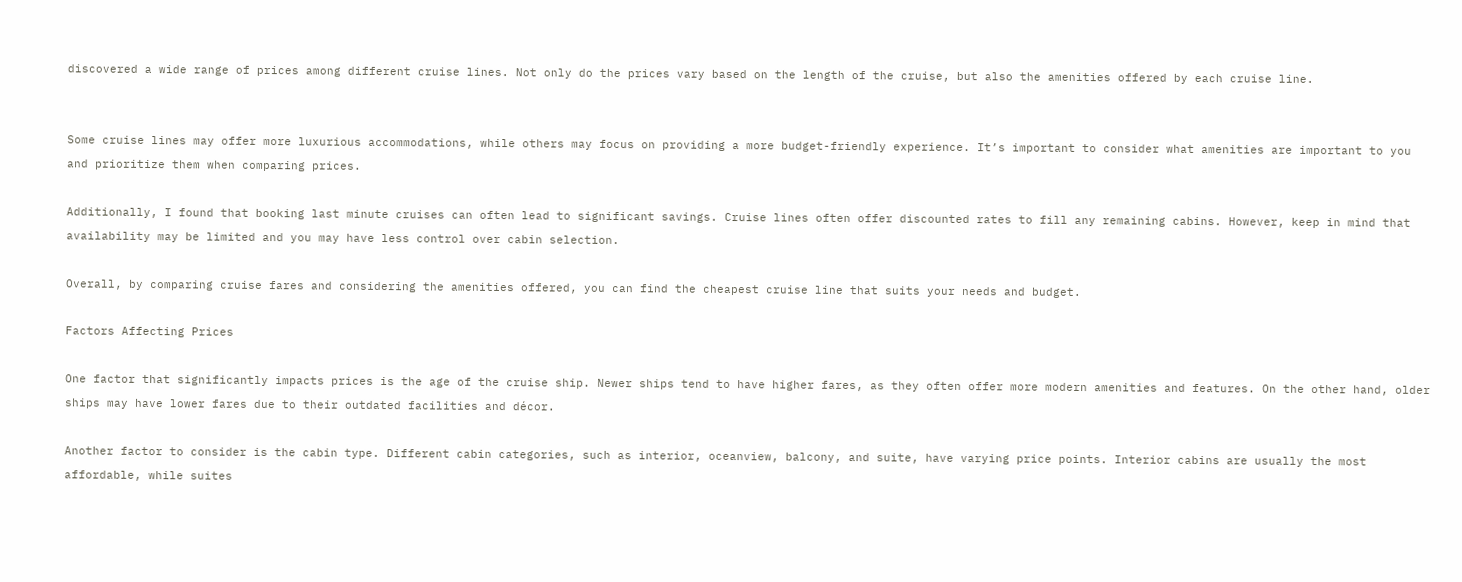discovered a wide range of prices among different cruise lines. Not only do the prices vary based on the length of the cruise, but also the amenities offered by each cruise line.


Some cruise lines may offer more luxurious accommodations, while others may focus on providing a more budget-friendly experience. It’s important to consider what amenities are important to you and prioritize them when comparing prices.

Additionally, I found that booking last minute cruises can often lead to significant savings. Cruise lines often offer discounted rates to fill any remaining cabins. However, keep in mind that availability may be limited and you may have less control over cabin selection.

Overall, by comparing cruise fares and considering the amenities offered, you can find the cheapest cruise line that suits your needs and budget.

Factors Affecting Prices

One factor that significantly impacts prices is the age of the cruise ship. Newer ships tend to have higher fares, as they often offer more modern amenities and features. On the other hand, older ships may have lower fares due to their outdated facilities and décor.

Another factor to consider is the cabin type. Different cabin categories, such as interior, oceanview, balcony, and suite, have varying price points. Interior cabins are usually the most affordable, while suites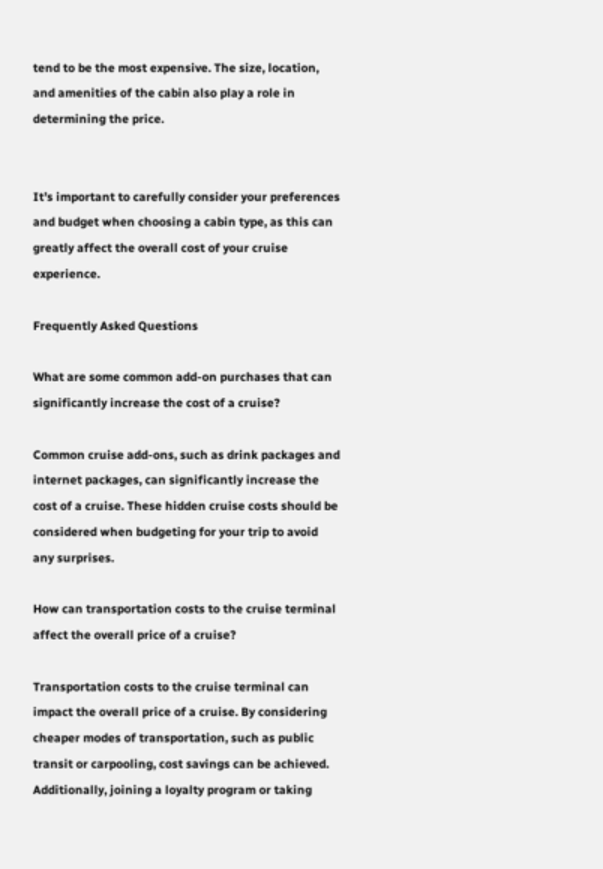tend to be the most expensive. The size, location, and amenities of the cabin also play a role in determining the price.


It’s important to carefully consider your preferences and budget when choosing a cabin type, as this can greatly affect the overall cost of your cruise experience.

Frequently Asked Questions

What are some common add-on purchases that can significantly increase the cost of a cruise?

Common cruise add-ons, such as drink packages and internet packages, can significantly increase the cost of a cruise. These hidden cruise costs should be considered when budgeting for your trip to avoid any surprises.

How can transportation costs to the cruise terminal affect the overall price of a cruise?

Transportation costs to the cruise terminal can impact the overall price of a cruise. By considering cheaper modes of transportation, such as public transit or carpooling, cost savings can be achieved. Additionally, joining a loyalty program or taking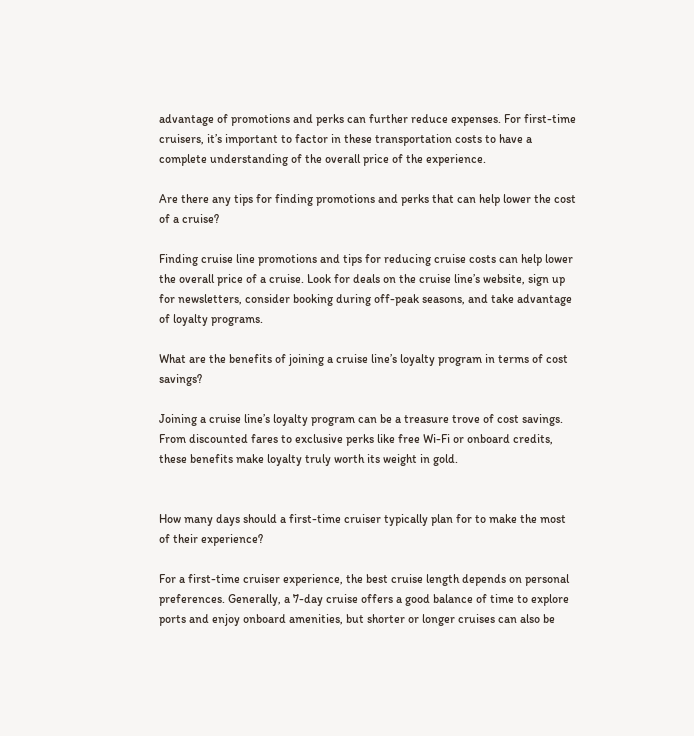advantage of promotions and perks can further reduce expenses. For first-time cruisers, it’s important to factor in these transportation costs to have a complete understanding of the overall price of the experience.

Are there any tips for finding promotions and perks that can help lower the cost of a cruise?

Finding cruise line promotions and tips for reducing cruise costs can help lower the overall price of a cruise. Look for deals on the cruise line’s website, sign up for newsletters, consider booking during off-peak seasons, and take advantage of loyalty programs.

What are the benefits of joining a cruise line’s loyalty program in terms of cost savings?

Joining a cruise line’s loyalty program can be a treasure trove of cost savings. From discounted fares to exclusive perks like free Wi-Fi or onboard credits, these benefits make loyalty truly worth its weight in gold.


How many days should a first-time cruiser typically plan for to make the most of their experience?

For a first-time cruiser experience, the best cruise length depends on personal preferences. Generally, a 7-day cruise offers a good balance of time to explore ports and enjoy onboard amenities, but shorter or longer cruises can also be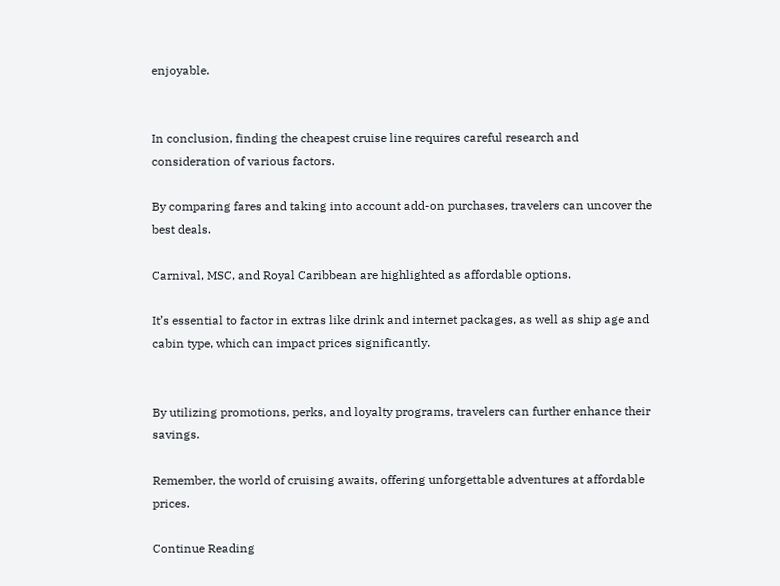enjoyable.


In conclusion, finding the cheapest cruise line requires careful research and consideration of various factors.

By comparing fares and taking into account add-on purchases, travelers can uncover the best deals.

Carnival, MSC, and Royal Caribbean are highlighted as affordable options.

It’s essential to factor in extras like drink and internet packages, as well as ship age and cabin type, which can impact prices significantly.


By utilizing promotions, perks, and loyalty programs, travelers can further enhance their savings.

Remember, the world of cruising awaits, offering unforgettable adventures at affordable prices.

Continue Reading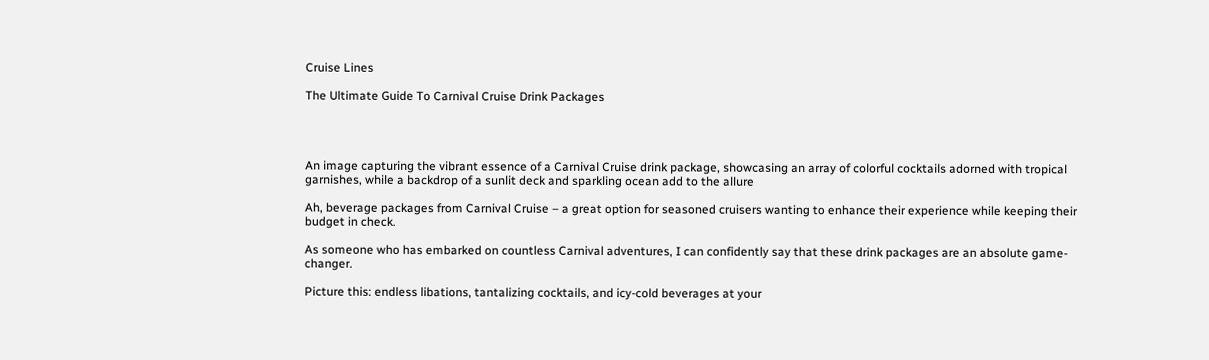Cruise Lines

The Ultimate Guide To Carnival Cruise Drink Packages




An image capturing the vibrant essence of a Carnival Cruise drink package, showcasing an array of colorful cocktails adorned with tropical garnishes, while a backdrop of a sunlit deck and sparkling ocean add to the allure

Ah, beverage packages from Carnival Cruise – a great option for seasoned cruisers wanting to enhance their experience while keeping their budget in check.

As someone who has embarked on countless Carnival adventures, I can confidently say that these drink packages are an absolute game-changer.

Picture this: endless libations, tantalizing cocktails, and icy-cold beverages at your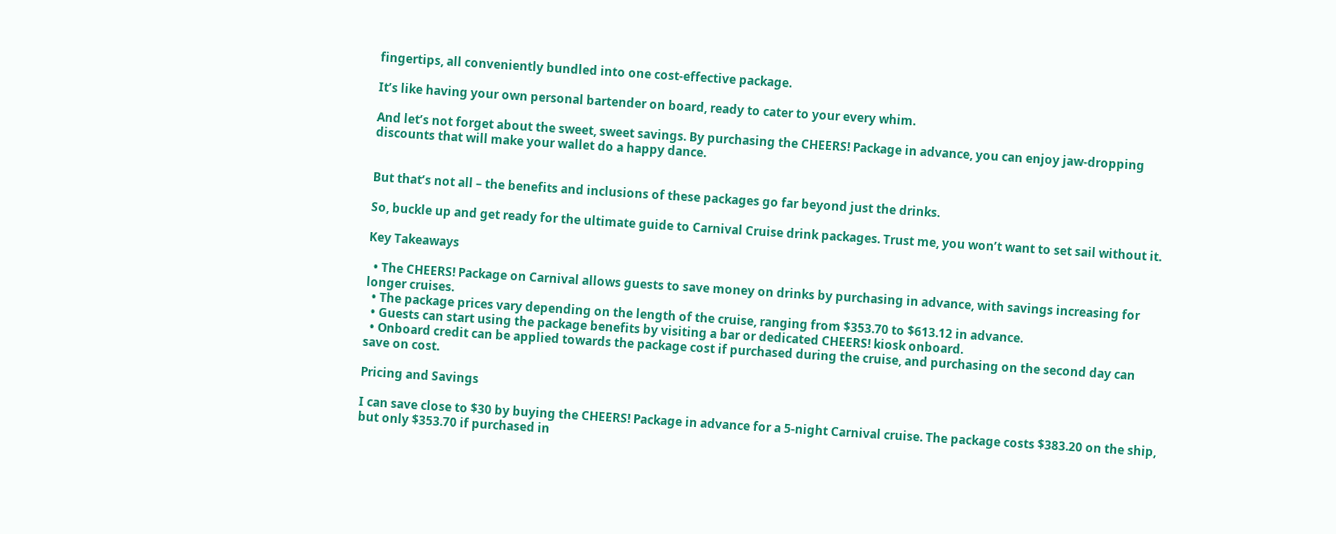fingertips, all conveniently bundled into one cost-effective package.

It’s like having your own personal bartender on board, ready to cater to your every whim.

And let’s not forget about the sweet, sweet savings. By purchasing the CHEERS! Package in advance, you can enjoy jaw-dropping discounts that will make your wallet do a happy dance.


But that’s not all – the benefits and inclusions of these packages go far beyond just the drinks.

So, buckle up and get ready for the ultimate guide to Carnival Cruise drink packages. Trust me, you won’t want to set sail without it.

Key Takeaways

  • The CHEERS! Package on Carnival allows guests to save money on drinks by purchasing in advance, with savings increasing for longer cruises.
  • The package prices vary depending on the length of the cruise, ranging from $353.70 to $613.12 in advance.
  • Guests can start using the package benefits by visiting a bar or dedicated CHEERS! kiosk onboard.
  • Onboard credit can be applied towards the package cost if purchased during the cruise, and purchasing on the second day can save on cost.

Pricing and Savings

I can save close to $30 by buying the CHEERS! Package in advance for a 5-night Carnival cruise. The package costs $383.20 on the ship, but only $353.70 if purchased in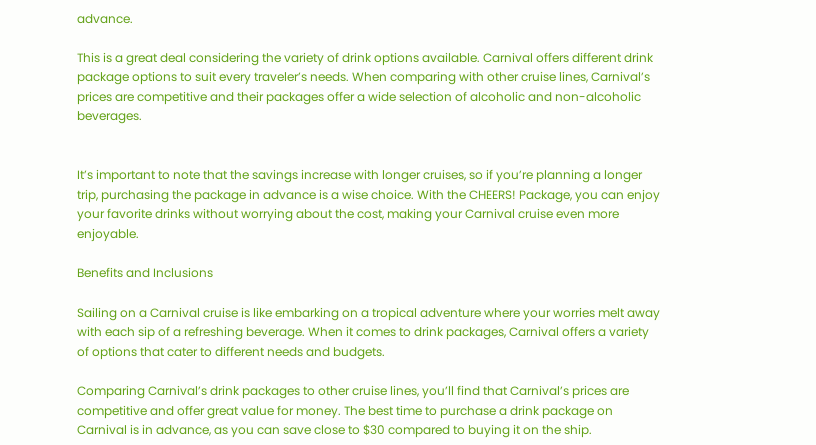advance.

This is a great deal considering the variety of drink options available. Carnival offers different drink package options to suit every traveler’s needs. When comparing with other cruise lines, Carnival’s prices are competitive and their packages offer a wide selection of alcoholic and non-alcoholic beverages.


It’s important to note that the savings increase with longer cruises, so if you’re planning a longer trip, purchasing the package in advance is a wise choice. With the CHEERS! Package, you can enjoy your favorite drinks without worrying about the cost, making your Carnival cruise even more enjoyable.

Benefits and Inclusions

Sailing on a Carnival cruise is like embarking on a tropical adventure where your worries melt away with each sip of a refreshing beverage. When it comes to drink packages, Carnival offers a variety of options that cater to different needs and budgets.

Comparing Carnival’s drink packages to other cruise lines, you’ll find that Carnival’s prices are competitive and offer great value for money. The best time to purchase a drink package on Carnival is in advance, as you can save close to $30 compared to buying it on the ship.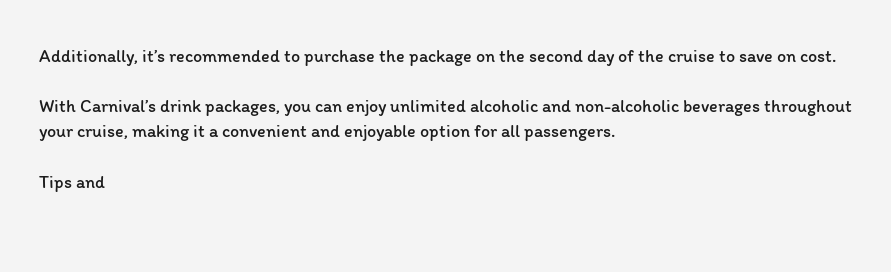Additionally, it’s recommended to purchase the package on the second day of the cruise to save on cost.

With Carnival’s drink packages, you can enjoy unlimited alcoholic and non-alcoholic beverages throughout your cruise, making it a convenient and enjoyable option for all passengers.

Tips and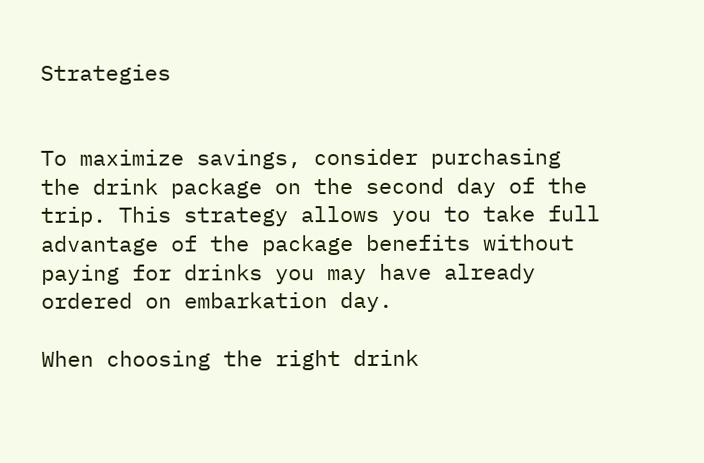Strategies


To maximize savings, consider purchasing the drink package on the second day of the trip. This strategy allows you to take full advantage of the package benefits without paying for drinks you may have already ordered on embarkation day.

When choosing the right drink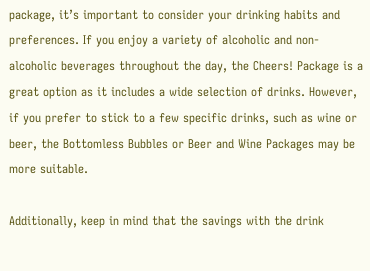package, it’s important to consider your drinking habits and preferences. If you enjoy a variety of alcoholic and non-alcoholic beverages throughout the day, the Cheers! Package is a great option as it includes a wide selection of drinks. However, if you prefer to stick to a few specific drinks, such as wine or beer, the Bottomless Bubbles or Beer and Wine Packages may be more suitable.

Additionally, keep in mind that the savings with the drink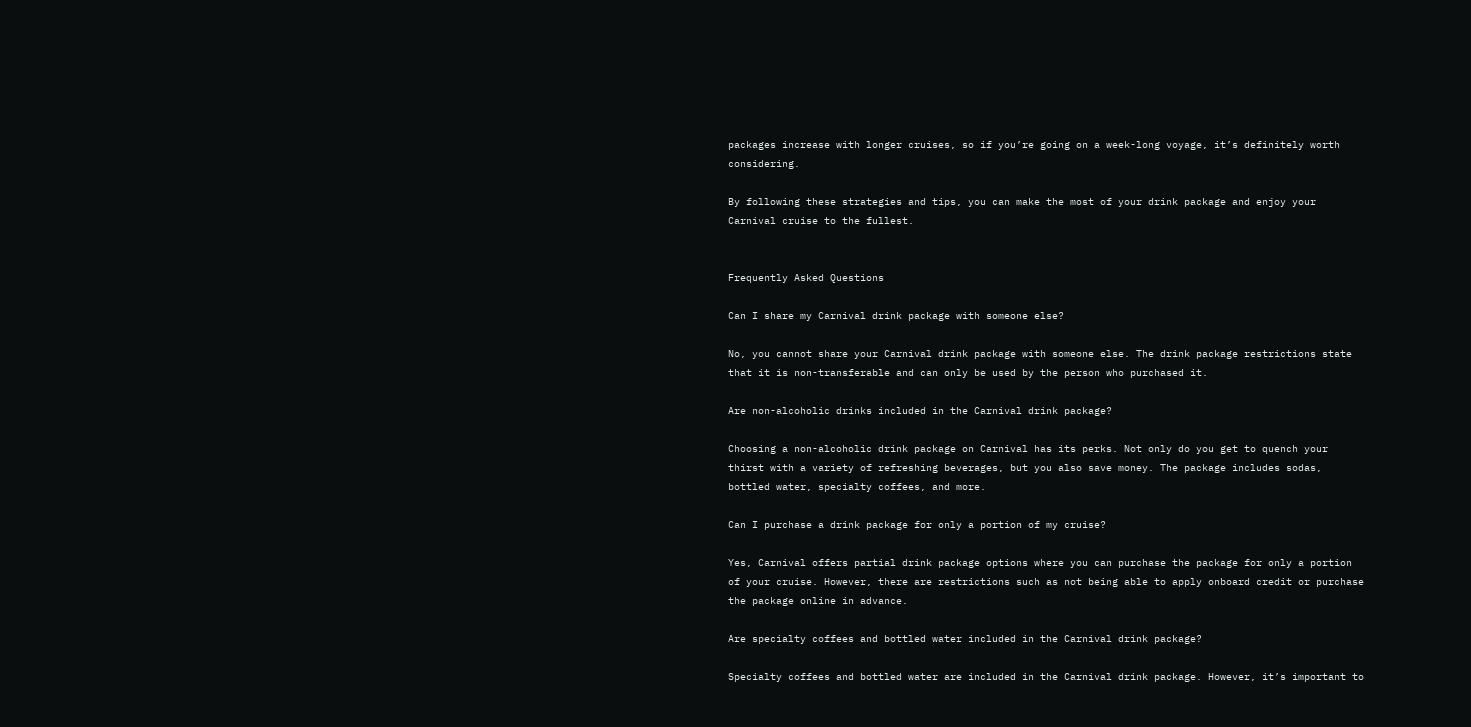packages increase with longer cruises, so if you’re going on a week-long voyage, it’s definitely worth considering.

By following these strategies and tips, you can make the most of your drink package and enjoy your Carnival cruise to the fullest.


Frequently Asked Questions

Can I share my Carnival drink package with someone else?

No, you cannot share your Carnival drink package with someone else. The drink package restrictions state that it is non-transferable and can only be used by the person who purchased it.

Are non-alcoholic drinks included in the Carnival drink package?

Choosing a non-alcoholic drink package on Carnival has its perks. Not only do you get to quench your thirst with a variety of refreshing beverages, but you also save money. The package includes sodas, bottled water, specialty coffees, and more.

Can I purchase a drink package for only a portion of my cruise?

Yes, Carnival offers partial drink package options where you can purchase the package for only a portion of your cruise. However, there are restrictions such as not being able to apply onboard credit or purchase the package online in advance.

Are specialty coffees and bottled water included in the Carnival drink package?

Specialty coffees and bottled water are included in the Carnival drink package. However, it’s important to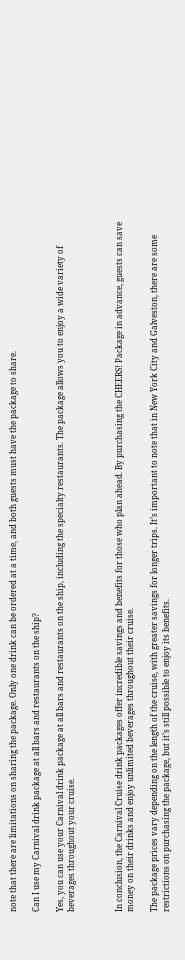note that there are limitations on sharing the package. Only one drink can be ordered at a time, and both guests must have the package to share.

Can I use my Carnival drink package at all bars and restaurants on the ship?

Yes, you can use your Carnival drink package at all bars and restaurants on the ship, including the specialty restaurants. The package allows you to enjoy a wide variety of beverages throughout your cruise.



In conclusion, the Carnival Cruise drink packages offer incredible savings and benefits for those who plan ahead. By purchasing the CHEERS! Package in advance, guests can save money on their drinks and enjoy unlimited beverages throughout their cruise.

The package prices vary depending on the length of the cruise, with greater savings for longer trips. It’s important to note that in New York City and Galveston, there are some restrictions on purchasing the package, but it’s still possible to enjoy its benefits.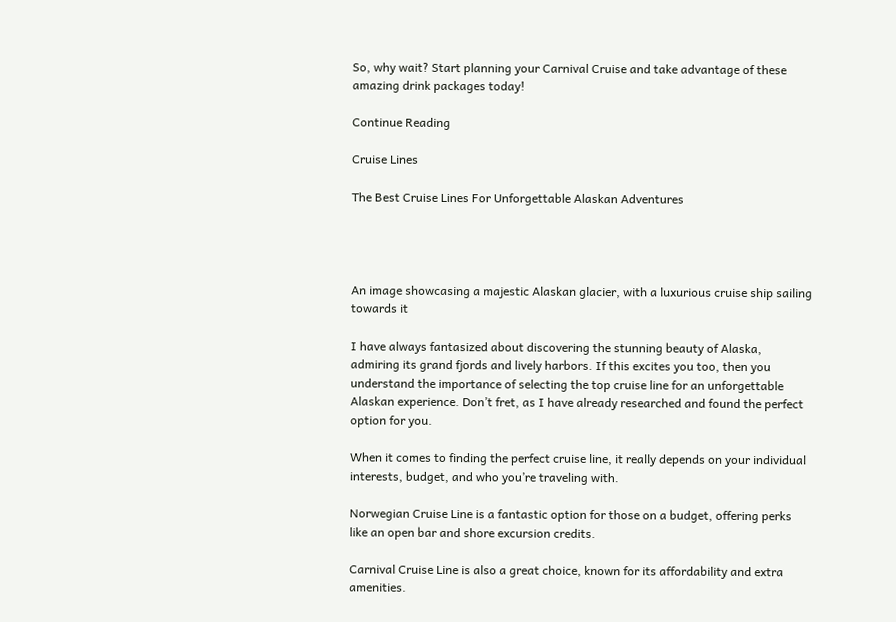So, why wait? Start planning your Carnival Cruise and take advantage of these amazing drink packages today!

Continue Reading

Cruise Lines

The Best Cruise Lines For Unforgettable Alaskan Adventures




An image showcasing a majestic Alaskan glacier, with a luxurious cruise ship sailing towards it

I have always fantasized about discovering the stunning beauty of Alaska, admiring its grand fjords and lively harbors. If this excites you too, then you understand the importance of selecting the top cruise line for an unforgettable Alaskan experience. Don’t fret, as I have already researched and found the perfect option for you.

When it comes to finding the perfect cruise line, it really depends on your individual interests, budget, and who you’re traveling with.

Norwegian Cruise Line is a fantastic option for those on a budget, offering perks like an open bar and shore excursion credits.

Carnival Cruise Line is also a great choice, known for its affordability and extra amenities.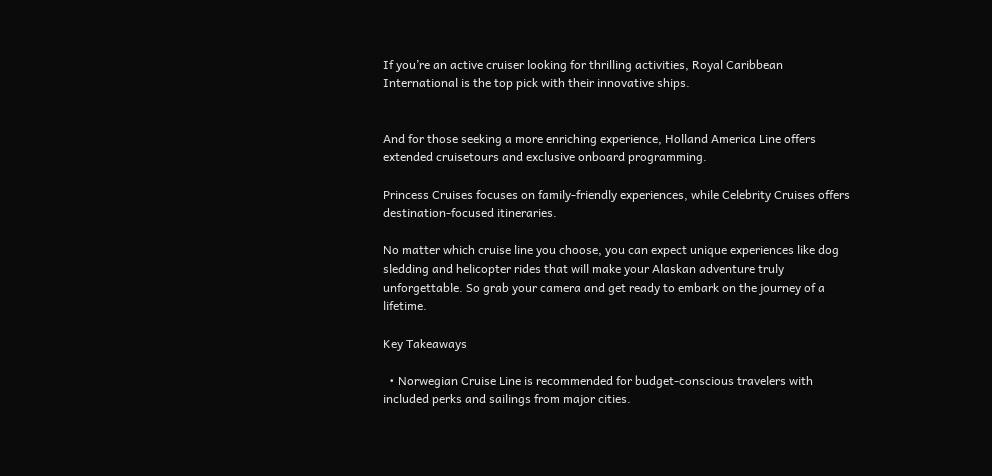If you’re an active cruiser looking for thrilling activities, Royal Caribbean International is the top pick with their innovative ships.


And for those seeking a more enriching experience, Holland America Line offers extended cruisetours and exclusive onboard programming.

Princess Cruises focuses on family-friendly experiences, while Celebrity Cruises offers destination-focused itineraries.

No matter which cruise line you choose, you can expect unique experiences like dog sledding and helicopter rides that will make your Alaskan adventure truly unforgettable. So grab your camera and get ready to embark on the journey of a lifetime.

Key Takeaways

  • Norwegian Cruise Line is recommended for budget-conscious travelers with included perks and sailings from major cities.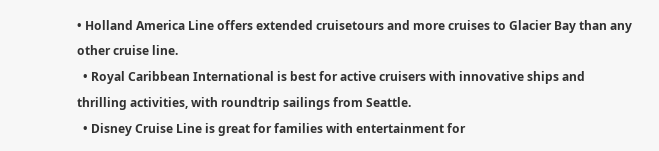• Holland America Line offers extended cruisetours and more cruises to Glacier Bay than any other cruise line.
  • Royal Caribbean International is best for active cruisers with innovative ships and thrilling activities, with roundtrip sailings from Seattle.
  • Disney Cruise Line is great for families with entertainment for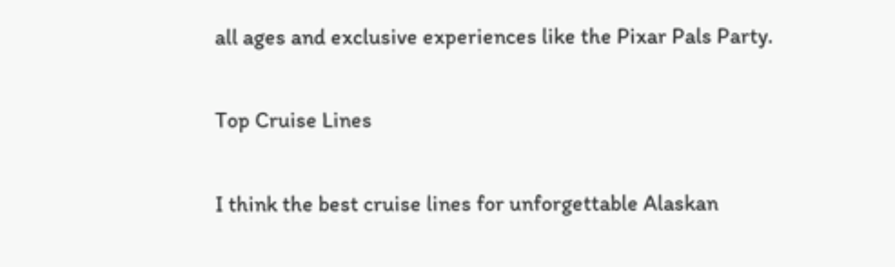all ages and exclusive experiences like the Pixar Pals Party.

Top Cruise Lines

I think the best cruise lines for unforgettable Alaskan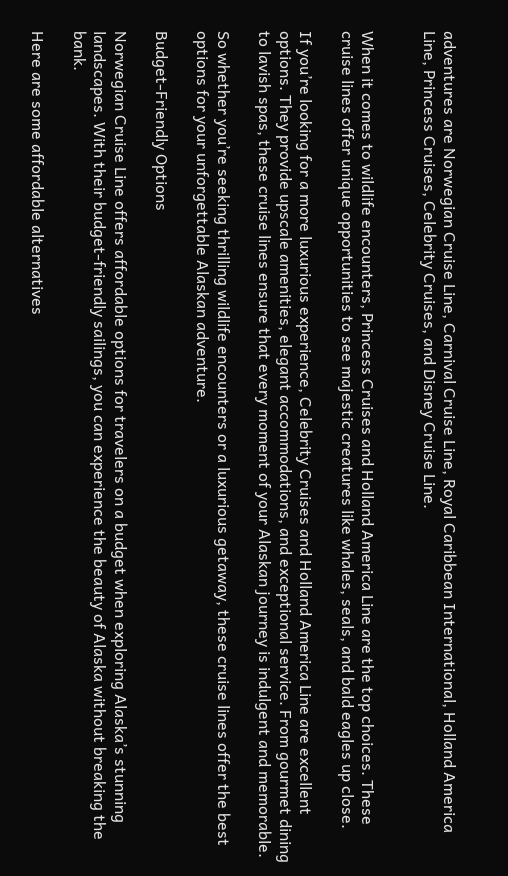adventures are Norwegian Cruise Line, Carnival Cruise Line, Royal Caribbean International, Holland America Line, Princess Cruises, Celebrity Cruises, and Disney Cruise Line.


When it comes to wildlife encounters, Princess Cruises and Holland America Line are the top choices. These cruise lines offer unique opportunities to see majestic creatures like whales, seals, and bald eagles up close.

If you’re looking for a more luxurious experience, Celebrity Cruises and Holland America Line are excellent options. They provide upscale amenities, elegant accommodations, and exceptional service. From gourmet dining to lavish spas, these cruise lines ensure that every moment of your Alaskan journey is indulgent and memorable.

So whether you’re seeking thrilling wildlife encounters or a luxurious getaway, these cruise lines offer the best options for your unforgettable Alaskan adventure.

Budget-Friendly Options

Norwegian Cruise Line offers affordable options for travelers on a budget when exploring Alaska’s stunning landscapes. With their budget-friendly sailings, you can experience the beauty of Alaska without breaking the bank.

Here are some affordable alternatives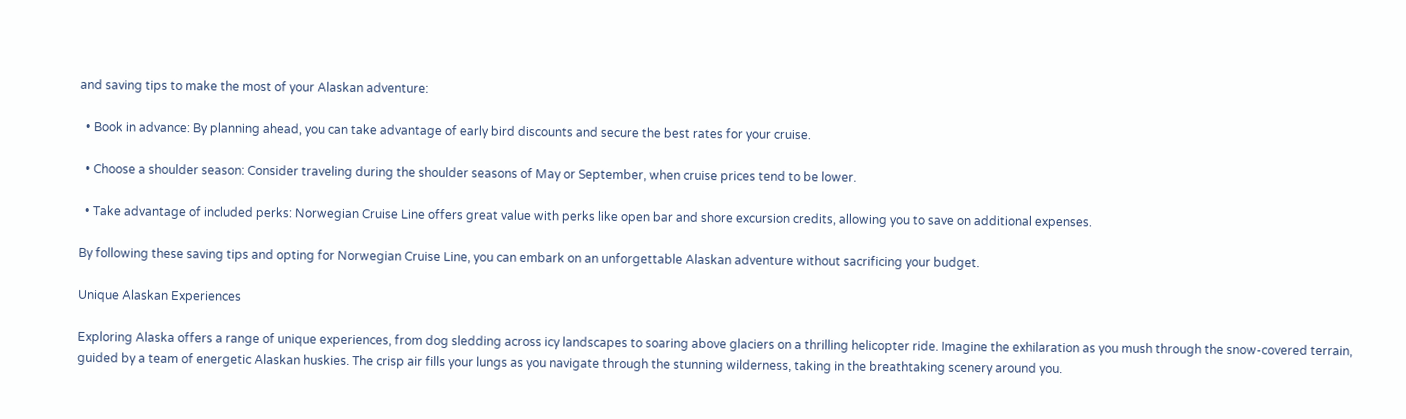and saving tips to make the most of your Alaskan adventure:

  • Book in advance: By planning ahead, you can take advantage of early bird discounts and secure the best rates for your cruise.

  • Choose a shoulder season: Consider traveling during the shoulder seasons of May or September, when cruise prices tend to be lower.

  • Take advantage of included perks: Norwegian Cruise Line offers great value with perks like open bar and shore excursion credits, allowing you to save on additional expenses.

By following these saving tips and opting for Norwegian Cruise Line, you can embark on an unforgettable Alaskan adventure without sacrificing your budget.

Unique Alaskan Experiences

Exploring Alaska offers a range of unique experiences, from dog sledding across icy landscapes to soaring above glaciers on a thrilling helicopter ride. Imagine the exhilaration as you mush through the snow-covered terrain, guided by a team of energetic Alaskan huskies. The crisp air fills your lungs as you navigate through the stunning wilderness, taking in the breathtaking scenery around you.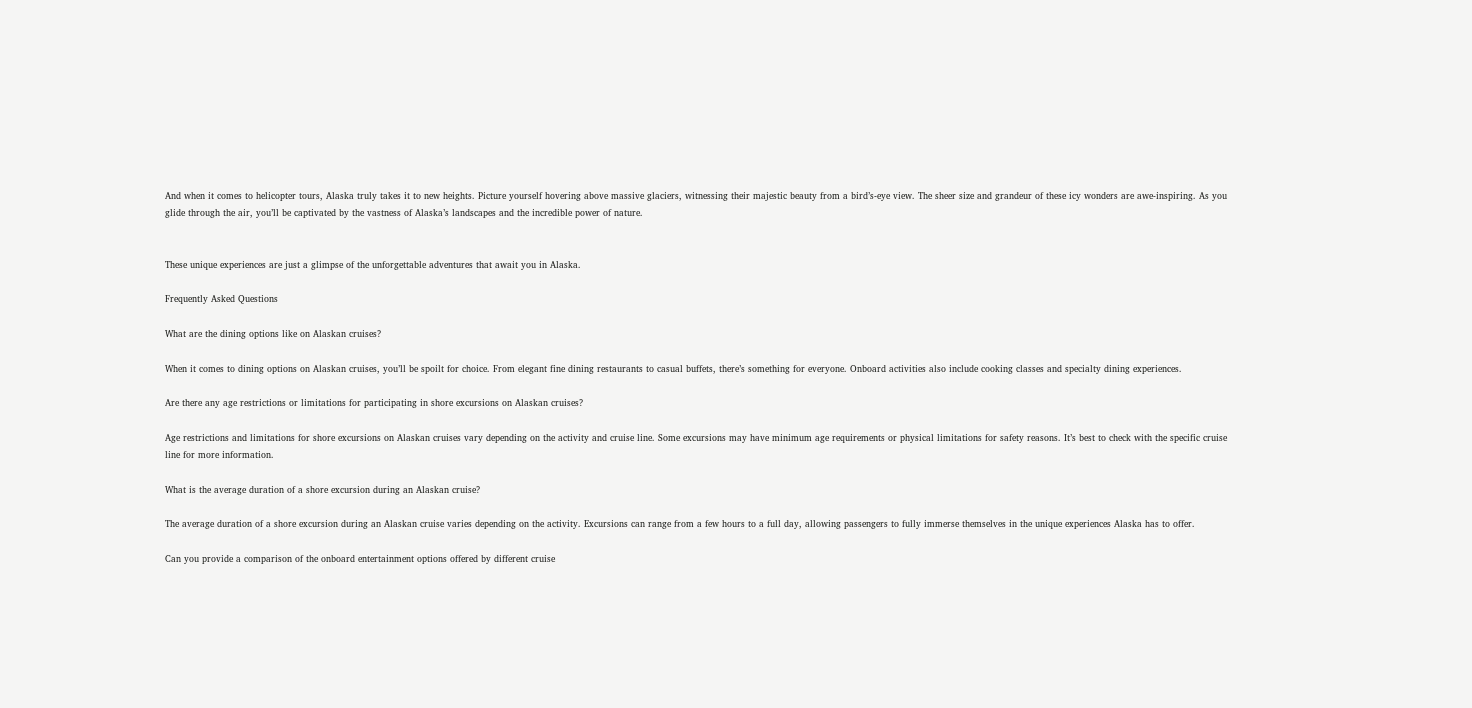And when it comes to helicopter tours, Alaska truly takes it to new heights. Picture yourself hovering above massive glaciers, witnessing their majestic beauty from a bird’s-eye view. The sheer size and grandeur of these icy wonders are awe-inspiring. As you glide through the air, you’ll be captivated by the vastness of Alaska’s landscapes and the incredible power of nature.


These unique experiences are just a glimpse of the unforgettable adventures that await you in Alaska.

Frequently Asked Questions

What are the dining options like on Alaskan cruises?

When it comes to dining options on Alaskan cruises, you’ll be spoilt for choice. From elegant fine dining restaurants to casual buffets, there’s something for everyone. Onboard activities also include cooking classes and specialty dining experiences.

Are there any age restrictions or limitations for participating in shore excursions on Alaskan cruises?

Age restrictions and limitations for shore excursions on Alaskan cruises vary depending on the activity and cruise line. Some excursions may have minimum age requirements or physical limitations for safety reasons. It’s best to check with the specific cruise line for more information.

What is the average duration of a shore excursion during an Alaskan cruise?

The average duration of a shore excursion during an Alaskan cruise varies depending on the activity. Excursions can range from a few hours to a full day, allowing passengers to fully immerse themselves in the unique experiences Alaska has to offer.

Can you provide a comparison of the onboard entertainment options offered by different cruise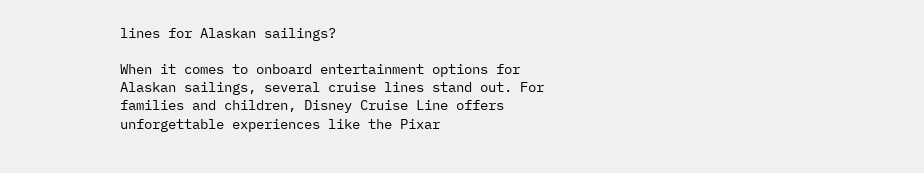lines for Alaskan sailings?

When it comes to onboard entertainment options for Alaskan sailings, several cruise lines stand out. For families and children, Disney Cruise Line offers unforgettable experiences like the Pixar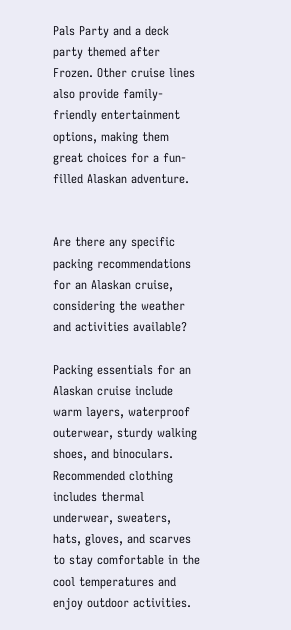Pals Party and a deck party themed after Frozen. Other cruise lines also provide family-friendly entertainment options, making them great choices for a fun-filled Alaskan adventure.


Are there any specific packing recommendations for an Alaskan cruise, considering the weather and activities available?

Packing essentials for an Alaskan cruise include warm layers, waterproof outerwear, sturdy walking shoes, and binoculars. Recommended clothing includes thermal underwear, sweaters, hats, gloves, and scarves to stay comfortable in the cool temperatures and enjoy outdoor activities.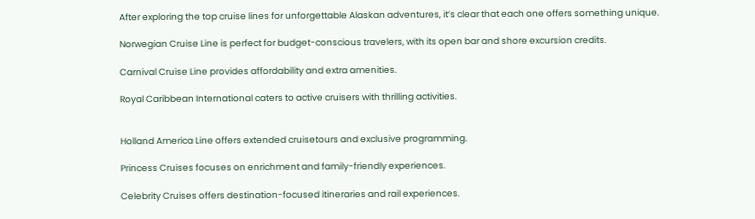After exploring the top cruise lines for unforgettable Alaskan adventures, it’s clear that each one offers something unique.

Norwegian Cruise Line is perfect for budget-conscious travelers, with its open bar and shore excursion credits.

Carnival Cruise Line provides affordability and extra amenities.

Royal Caribbean International caters to active cruisers with thrilling activities.


Holland America Line offers extended cruisetours and exclusive programming.

Princess Cruises focuses on enrichment and family-friendly experiences.

Celebrity Cruises offers destination-focused itineraries and rail experiences.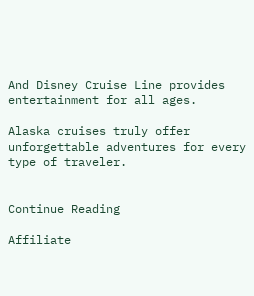And Disney Cruise Line provides entertainment for all ages.

Alaska cruises truly offer unforgettable adventures for every type of traveler.


Continue Reading

Affiliate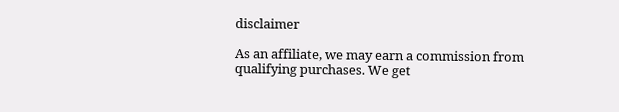disclaimer

As an affiliate, we may earn a commission from qualifying purchases. We get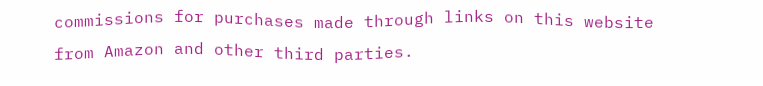commissions for purchases made through links on this website from Amazon and other third parties.